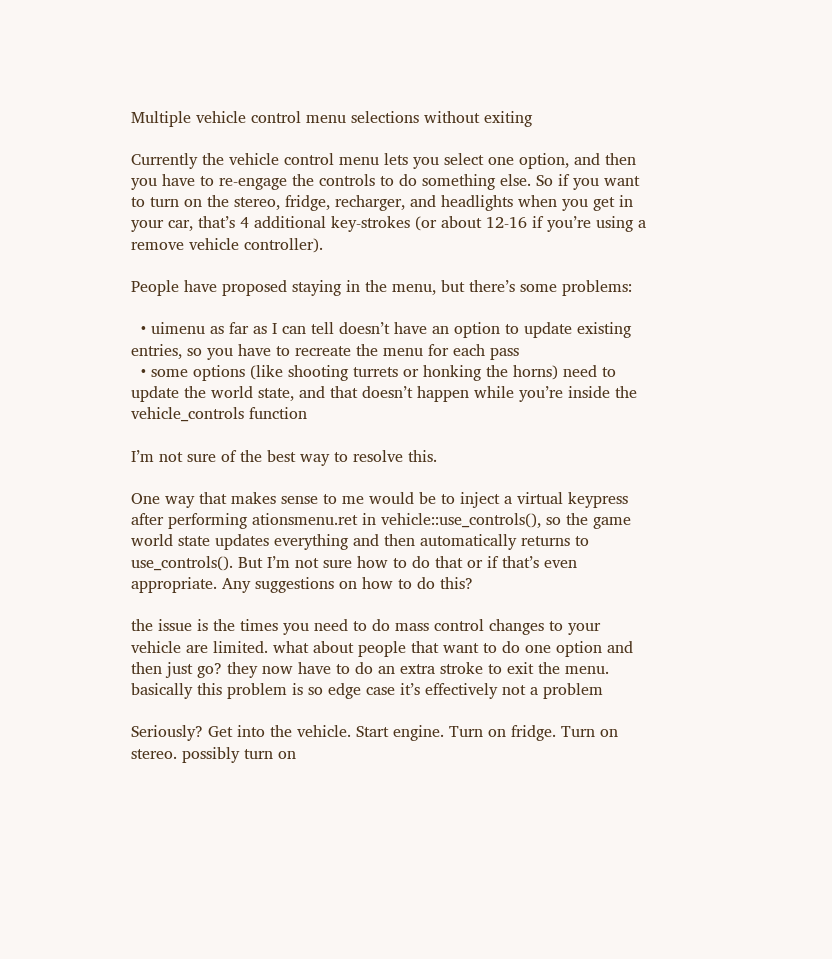Multiple vehicle control menu selections without exiting

Currently the vehicle control menu lets you select one option, and then you have to re-engage the controls to do something else. So if you want to turn on the stereo, fridge, recharger, and headlights when you get in your car, that’s 4 additional key-strokes (or about 12-16 if you’re using a remove vehicle controller).

People have proposed staying in the menu, but there’s some problems:

  • uimenu as far as I can tell doesn’t have an option to update existing entries, so you have to recreate the menu for each pass
  • some options (like shooting turrets or honking the horns) need to update the world state, and that doesn’t happen while you’re inside the vehicle_controls function

I’m not sure of the best way to resolve this.

One way that makes sense to me would be to inject a virtual keypress after performing ationsmenu.ret in vehicle::use_controls(), so the game world state updates everything and then automatically returns to use_controls(). But I’m not sure how to do that or if that’s even appropriate. Any suggestions on how to do this?

the issue is the times you need to do mass control changes to your vehicle are limited. what about people that want to do one option and then just go? they now have to do an extra stroke to exit the menu. basically this problem is so edge case it’s effectively not a problem

Seriously? Get into the vehicle. Start engine. Turn on fridge. Turn on stereo. possibly turn on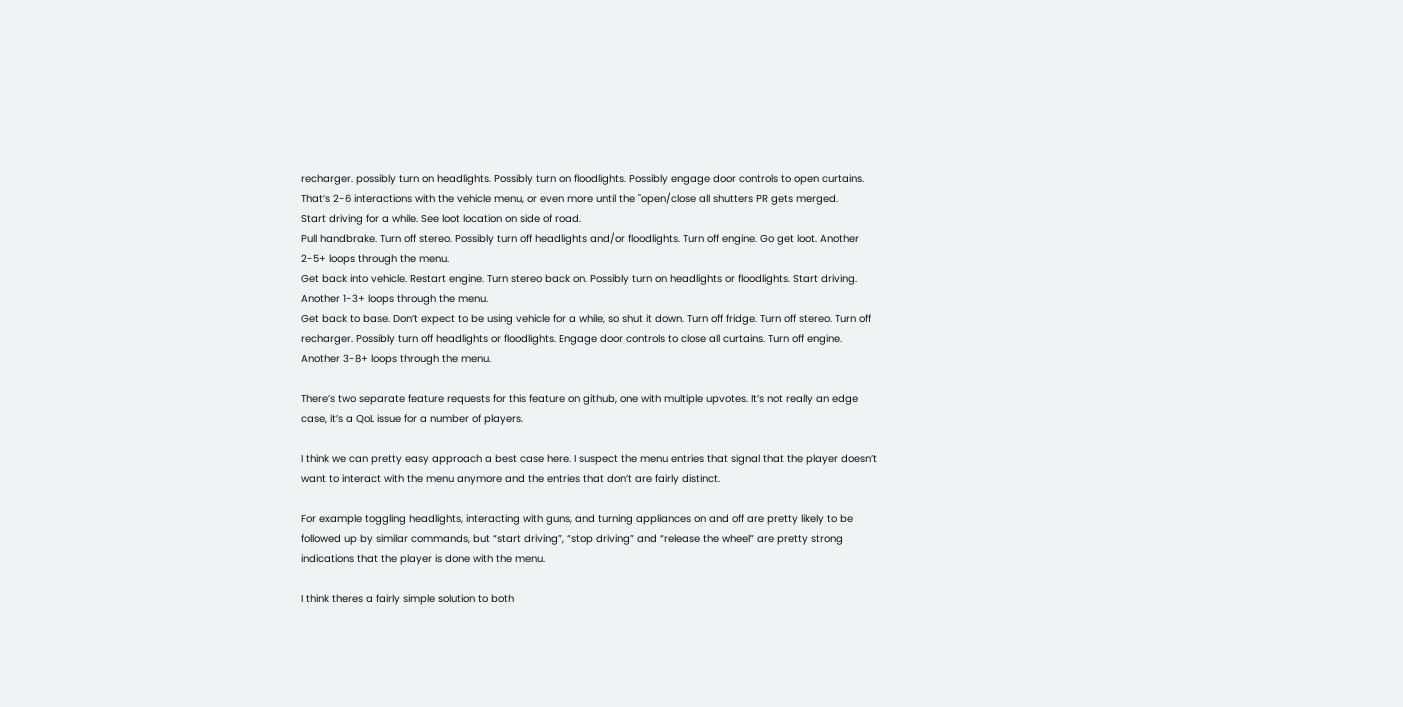recharger. possibly turn on headlights. Possibly turn on floodlights. Possibly engage door controls to open curtains. That’s 2-6 interactions with the vehicle menu, or even more until the "open/close all shutters PR gets merged.
Start driving for a while. See loot location on side of road.
Pull handbrake. Turn off stereo. Possibly turn off headlights and/or floodlights. Turn off engine. Go get loot. Another 2-5+ loops through the menu.
Get back into vehicle. Restart engine. Turn stereo back on. Possibly turn on headlights or floodlights. Start driving. Another 1-3+ loops through the menu.
Get back to base. Don’t expect to be using vehicle for a while, so shut it down. Turn off fridge. Turn off stereo. Turn off recharger. Possibly turn off headlights or floodlights. Engage door controls to close all curtains. Turn off engine. Another 3-8+ loops through the menu.

There’s two separate feature requests for this feature on github, one with multiple upvotes. It’s not really an edge case, it’s a QoL issue for a number of players.

I think we can pretty easy approach a best case here. I suspect the menu entries that signal that the player doesn’t want to interact with the menu anymore and the entries that don’t are fairly distinct.

For example toggling headlights, interacting with guns, and turning appliances on and off are pretty likely to be followed up by similar commands, but “start driving”, “stop driving” and “release the wheel” are pretty strong indications that the player is done with the menu.

I think theres a fairly simple solution to both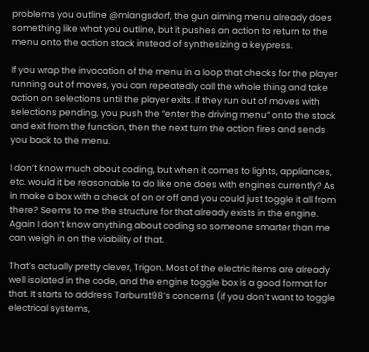problems you outline @mlangsdorf, the gun aiming menu already does something like what you outline, but it pushes an action to return to the menu onto the action stack instead of synthesizing a keypress.

If you wrap the invocation of the menu in a loop that checks for the player running out of moves, you can repeatedly call the whole thing and take action on selections until the player exits. If they run out of moves with selections pending, you push the “enter the driving menu” onto the stack and exit from the function, then the next turn the action fires and sends you back to the menu.

I don’t know much about coding, but when it comes to lights, appliances, etc. would it be reasonable to do like one does with engines currently? As in make a box with a check of on or off and you could just toggle it all from there? Seems to me the structure for that already exists in the engine. Again I don’t know anything about coding so someone smarter than me can weigh in on the viability of that.

That’s actually pretty clever, Trigon. Most of the electric items are already well isolated in the code, and the engine toggle box is a good format for that. It starts to address Tarburst98’s concerns (if you don’t want to toggle electrical systems,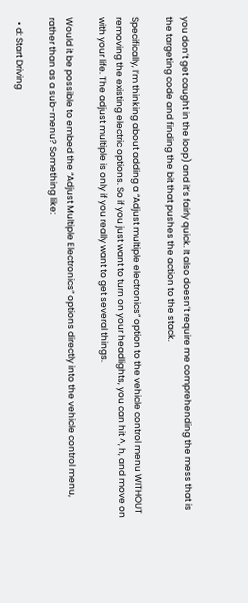you don’t get caught in the loop) and it’s fairly quick. It also doesn’t require me comprehending the mess that is the targeting code and finding the bit that pushes the action to the stack.

Specifically, I’m thinking about adding a “Adjust multiple electronics” option to the vehicle control menu WITHOUT removing the existing electric options. So if you just want to turn on your headlights, you can hit ^, h, and move on with your life. The adjust multiple is only if you really want to get several things.

Would it be possible to embed the “Adjust Multiple Electronics” options directly into the vehicle control menu, rather than as a sub-menu? Something like:

  • d: Start Driving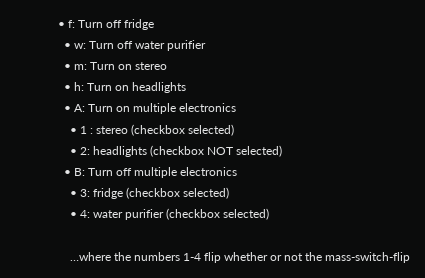• f: Turn off fridge
  • w: Turn off water purifier
  • m: Turn on stereo
  • h: Turn on headlights
  • A: Turn on multiple electronics
    • 1 : stereo (checkbox selected)
    • 2: headlights (checkbox NOT selected)
  • B: Turn off multiple electronics
    • 3: fridge (checkbox selected)
    • 4: water purifier (checkbox selected)

    …where the numbers 1-4 flip whether or not the mass-switch-flip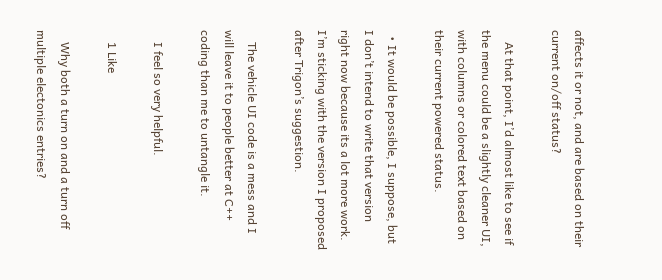affects it or not, and are based on their current on/off status?

    At that point, I’d almost like to see if the menu could be a slightly cleaner UI, with columns or colored text based on their current powered status.

  • It would be possible, I suppose, but I don’t intend to write that version right now because its a lot more work. I’m sticking with the version I proposed after Trigon’s suggestion.

    The vehicle UI code is a mess and I will leave it to people better at C++ coding than me to untangle it.

    I feel so very helpful.

    1 Like

    Why both a turn on and a turn off multiple electonics entries?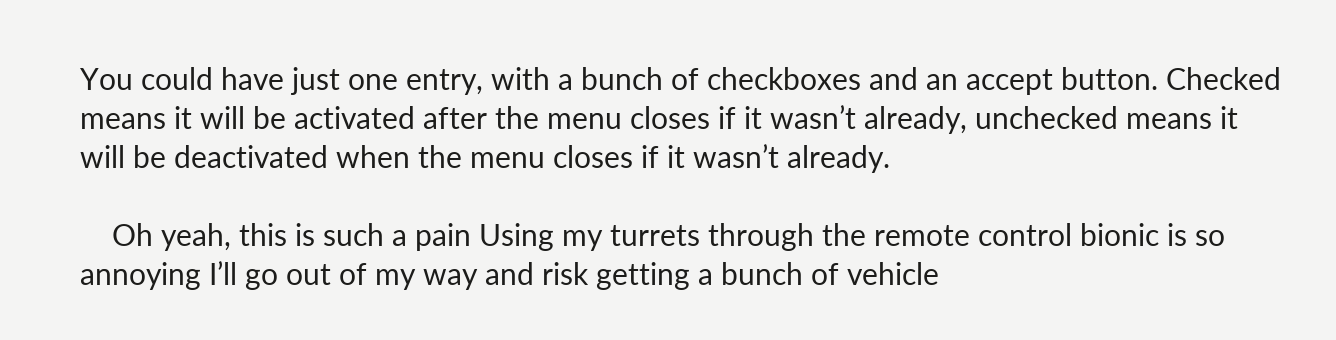You could have just one entry, with a bunch of checkboxes and an accept button. Checked means it will be activated after the menu closes if it wasn’t already, unchecked means it will be deactivated when the menu closes if it wasn’t already.

    Oh yeah, this is such a pain Using my turrets through the remote control bionic is so annoying I’ll go out of my way and risk getting a bunch of vehicle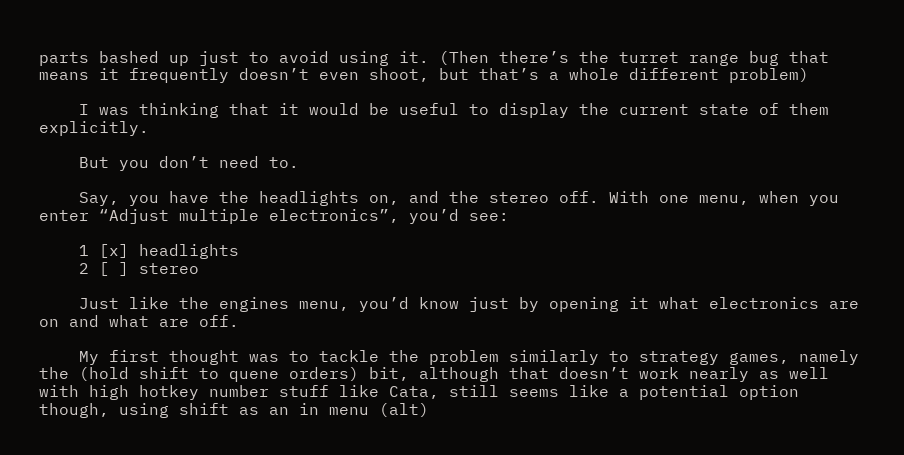parts bashed up just to avoid using it. (Then there’s the turret range bug that means it frequently doesn’t even shoot, but that’s a whole different problem)

    I was thinking that it would be useful to display the current state of them explicitly.

    But you don’t need to.

    Say, you have the headlights on, and the stereo off. With one menu, when you enter “Adjust multiple electronics”, you’d see:

    1 [x] headlights
    2 [ ] stereo

    Just like the engines menu, you’d know just by opening it what electronics are on and what are off.

    My first thought was to tackle the problem similarly to strategy games, namely the (hold shift to quene orders) bit, although that doesn’t work nearly as well with high hotkey number stuff like Cata, still seems like a potential option though, using shift as an in menu (alt)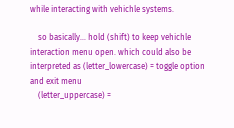while interacting with vehichle systems.

    so basically… hold (shift) to keep vehichle interaction menu open. which could also be interpreted as (letter_lowercase) = toggle option and exit menu
    (letter_uppercase) =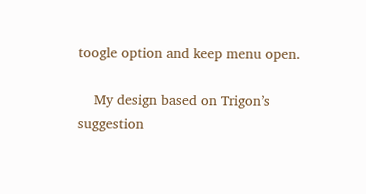toogle option and keep menu open.

    My design based on Trigon’s suggestion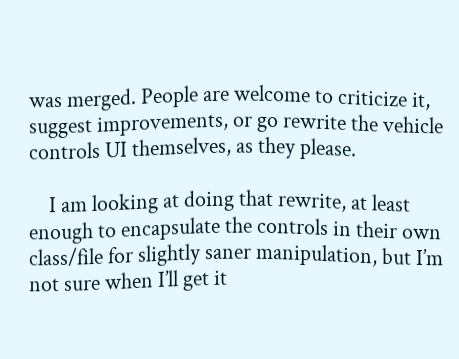was merged. People are welcome to criticize it, suggest improvements, or go rewrite the vehicle controls UI themselves, as they please.

    I am looking at doing that rewrite, at least enough to encapsulate the controls in their own class/file for slightly saner manipulation, but I’m not sure when I’ll get it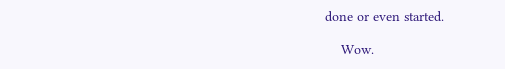done or even started.

    Wow.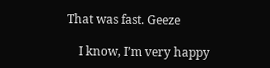That was fast. Geeze

    I know, I’m very happy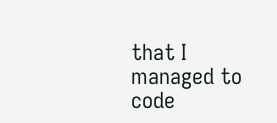that I managed to code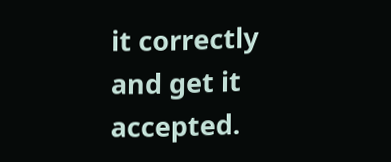it correctly and get it accepted.